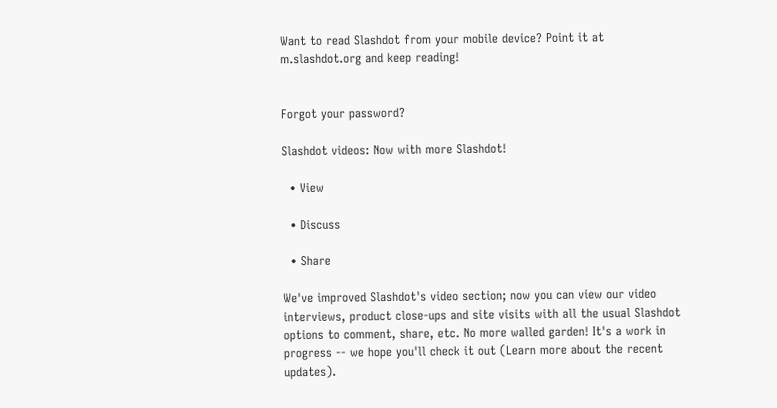Want to read Slashdot from your mobile device? Point it at m.slashdot.org and keep reading!


Forgot your password?

Slashdot videos: Now with more Slashdot!

  • View

  • Discuss

  • Share

We've improved Slashdot's video section; now you can view our video interviews, product close-ups and site visits with all the usual Slashdot options to comment, share, etc. No more walled garden! It's a work in progress -- we hope you'll check it out (Learn more about the recent updates).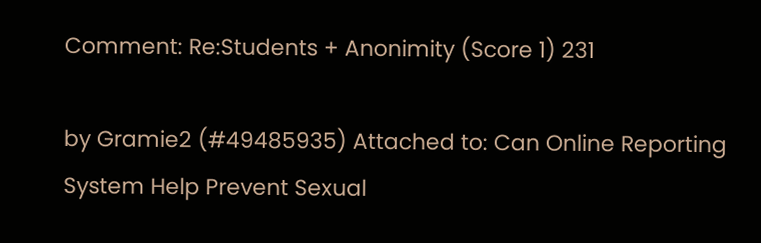Comment: Re:Students + Anonimity (Score 1) 231

by Gramie2 (#49485935) Attached to: Can Online Reporting System Help Prevent Sexual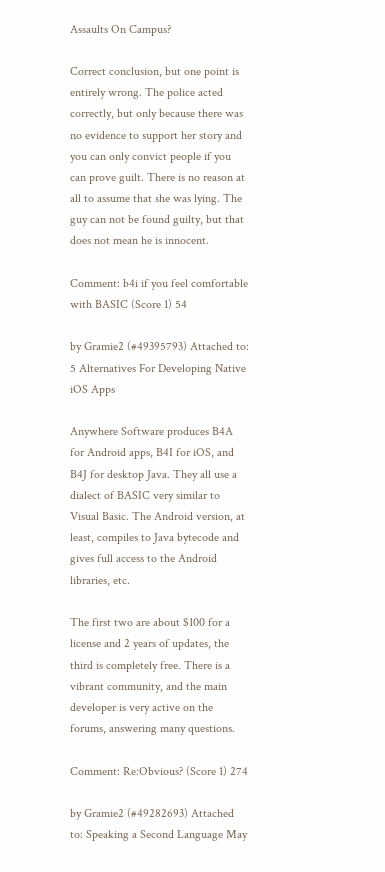Assaults On Campus?

Correct conclusion, but one point is entirely wrong. The police acted correctly, but only because there was no evidence to support her story and you can only convict people if you can prove guilt. There is no reason at all to assume that she was lying. The guy can not be found guilty, but that does not mean he is innocent.

Comment: b4i if you feel comfortable with BASIC (Score 1) 54

by Gramie2 (#49395793) Attached to: 5 Alternatives For Developing Native iOS Apps

Anywhere Software produces B4A for Android apps, B4I for iOS, and B4J for desktop Java. They all use a dialect of BASIC very similar to Visual Basic. The Android version, at least, compiles to Java bytecode and gives full access to the Android libraries, etc.

The first two are about $100 for a license and 2 years of updates, the third is completely free. There is a vibrant community, and the main developer is very active on the forums, answering many questions.

Comment: Re:Obvious? (Score 1) 274

by Gramie2 (#49282693) Attached to: Speaking a Second Language May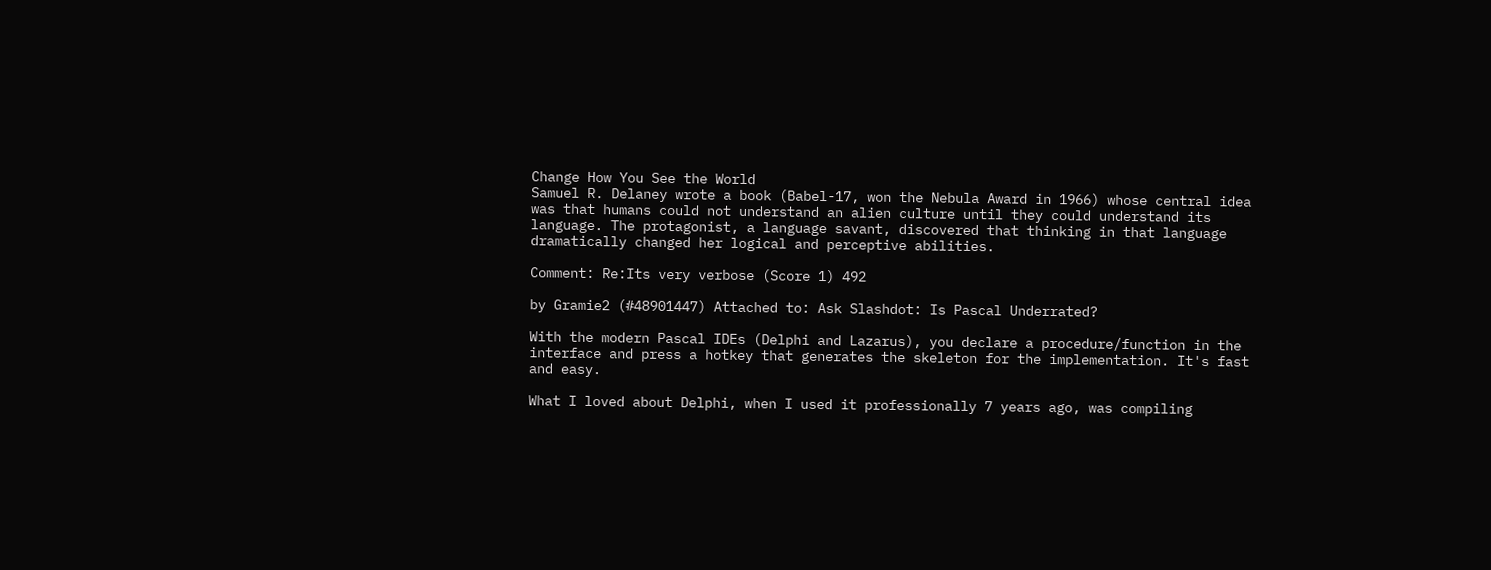Change How You See the World
Samuel R. Delaney wrote a book (Babel-17, won the Nebula Award in 1966) whose central idea was that humans could not understand an alien culture until they could understand its language. The protagonist, a language savant, discovered that thinking in that language dramatically changed her logical and perceptive abilities.

Comment: Re:Its very verbose (Score 1) 492

by Gramie2 (#48901447) Attached to: Ask Slashdot: Is Pascal Underrated?

With the modern Pascal IDEs (Delphi and Lazarus), you declare a procedure/function in the interface and press a hotkey that generates the skeleton for the implementation. It's fast and easy.

What I loved about Delphi, when I used it professionally 7 years ago, was compiling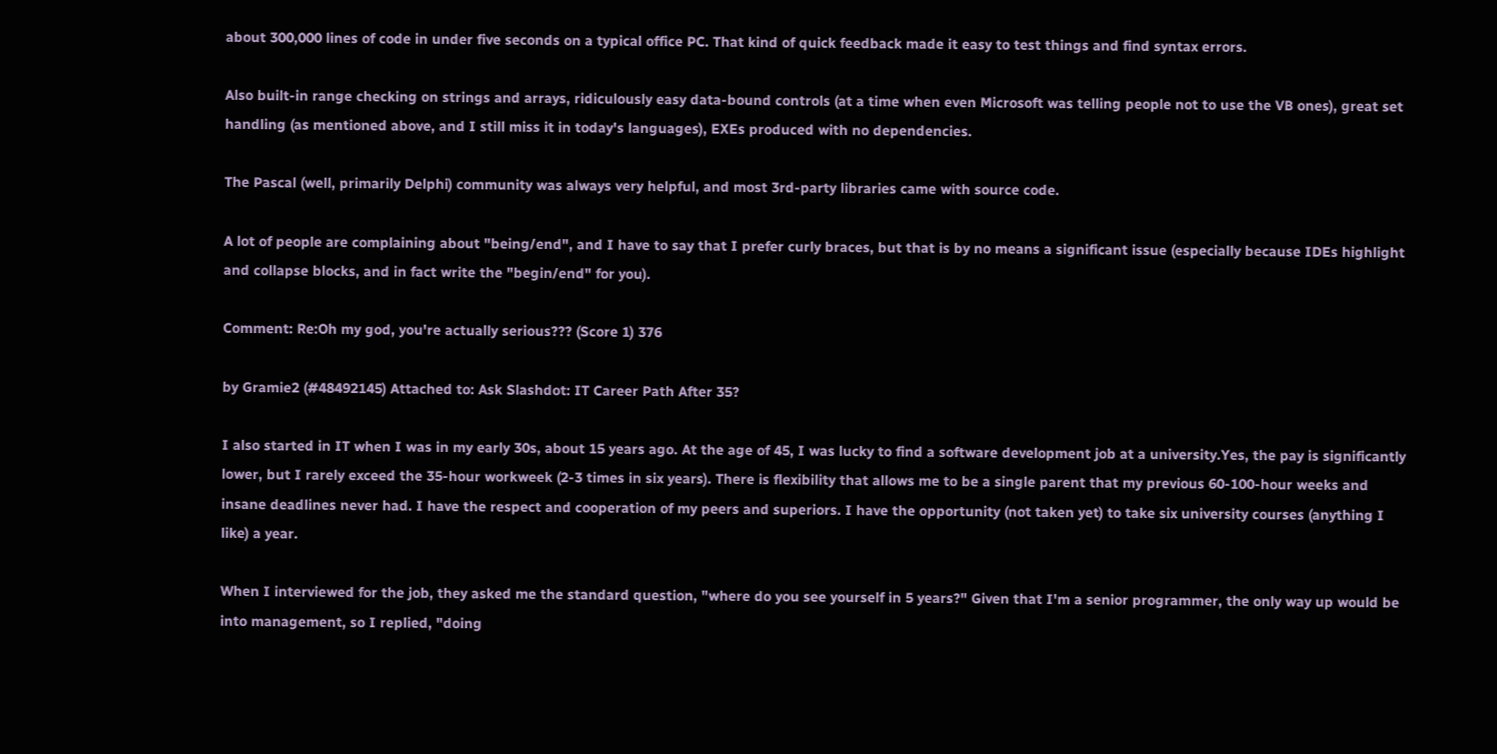about 300,000 lines of code in under five seconds on a typical office PC. That kind of quick feedback made it easy to test things and find syntax errors.

Also built-in range checking on strings and arrays, ridiculously easy data-bound controls (at a time when even Microsoft was telling people not to use the VB ones), great set handling (as mentioned above, and I still miss it in today's languages), EXEs produced with no dependencies.

The Pascal (well, primarily Delphi) community was always very helpful, and most 3rd-party libraries came with source code.

A lot of people are complaining about "being/end", and I have to say that I prefer curly braces, but that is by no means a significant issue (especially because IDEs highlight and collapse blocks, and in fact write the "begin/end" for you).

Comment: Re:Oh my god, you're actually serious??? (Score 1) 376

by Gramie2 (#48492145) Attached to: Ask Slashdot: IT Career Path After 35?

I also started in IT when I was in my early 30s, about 15 years ago. At the age of 45, I was lucky to find a software development job at a university.Yes, the pay is significantly lower, but I rarely exceed the 35-hour workweek (2-3 times in six years). There is flexibility that allows me to be a single parent that my previous 60-100-hour weeks and insane deadlines never had. I have the respect and cooperation of my peers and superiors. I have the opportunity (not taken yet) to take six university courses (anything I like) a year.

When I interviewed for the job, they asked me the standard question, "where do you see yourself in 5 years?" Given that I'm a senior programmer, the only way up would be into management, so I replied, "doing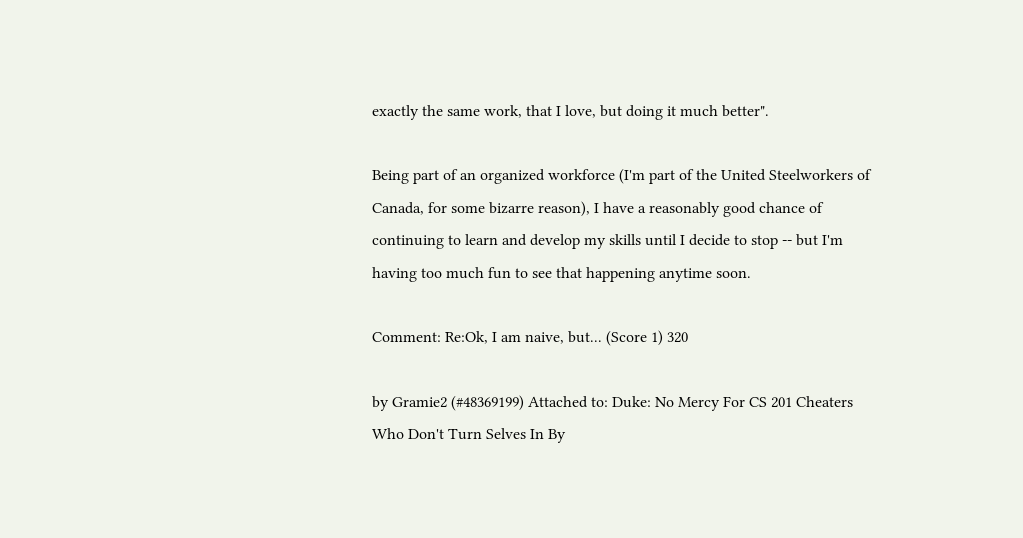exactly the same work, that I love, but doing it much better".

Being part of an organized workforce (I'm part of the United Steelworkers of Canada, for some bizarre reason), I have a reasonably good chance of continuing to learn and develop my skills until I decide to stop -- but I'm having too much fun to see that happening anytime soon.

Comment: Re:Ok, I am naive, but... (Score 1) 320

by Gramie2 (#48369199) Attached to: Duke: No Mercy For CS 201 Cheaters Who Don't Turn Selves In By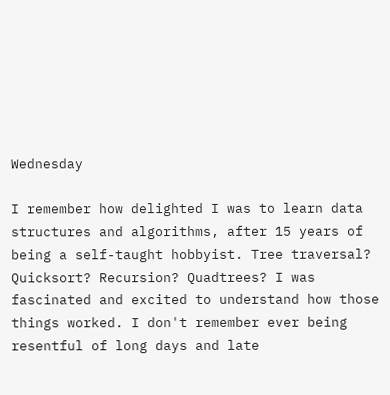Wednesday

I remember how delighted I was to learn data structures and algorithms, after 15 years of being a self-taught hobbyist. Tree traversal? Quicksort? Recursion? Quadtrees? I was fascinated and excited to understand how those things worked. I don't remember ever being resentful of long days and late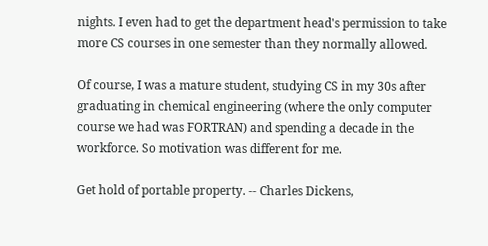nights. I even had to get the department head's permission to take more CS courses in one semester than they normally allowed.

Of course, I was a mature student, studying CS in my 30s after graduating in chemical engineering (where the only computer course we had was FORTRAN) and spending a decade in the workforce. So motivation was different for me.

Get hold of portable property. -- Charles Dickens,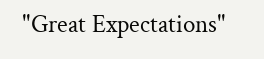"Great Expectations"